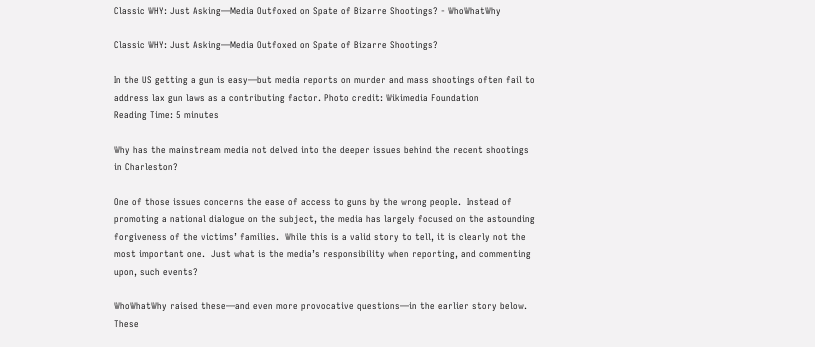Classic WHY: Just Asking—Media Outfoxed on Spate of Bizarre Shootings? - WhoWhatWhy

Classic WHY: Just Asking—Media Outfoxed on Spate of Bizarre Shootings?

In the US getting a gun is easy—but media reports on murder and mass shootings often fail to address lax gun laws as a contributing factor. Photo credit: Wikimedia Foundation
Reading Time: 5 minutes

Why has the mainstream media not delved into the deeper issues behind the recent shootings in Charleston?

One of those issues concerns the ease of access to guns by the wrong people.  Instead of promoting a national dialogue on the subject, the media has largely focused on the astounding forgiveness of the victims’ families.  While this is a valid story to tell, it is clearly not the most important one.  Just what is the media’s responsibility when reporting, and commenting upon, such events?

WhoWhatWhy raised these—and even more provocative questions—in the earlier story below.  These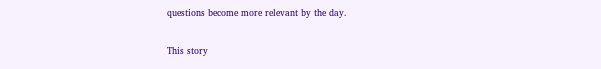questions become more relevant by the day.


This story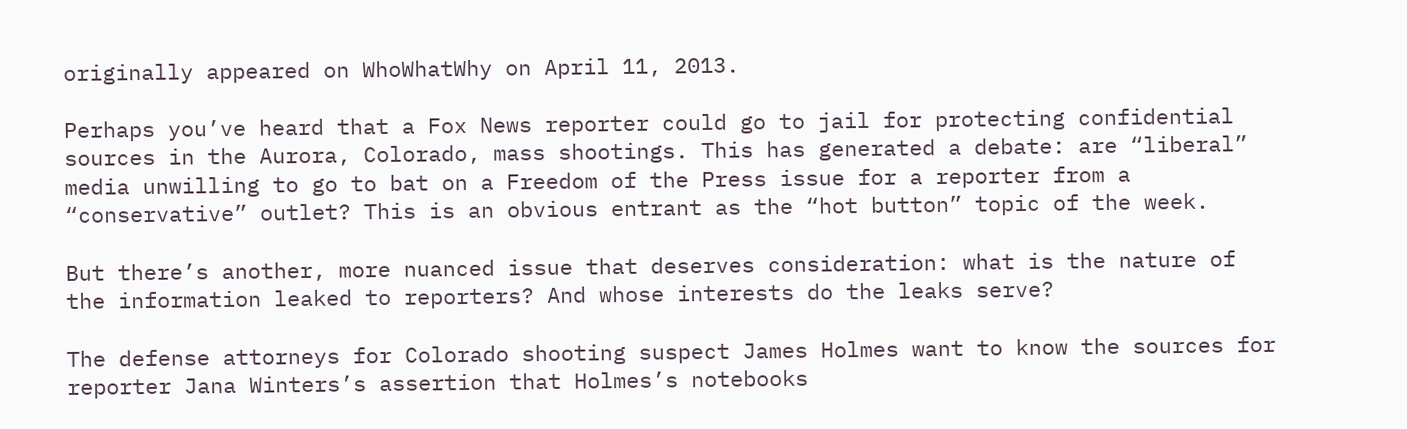originally appeared on WhoWhatWhy on April 11, 2013.

Perhaps you’ve heard that a Fox News reporter could go to jail for protecting confidential sources in the Aurora, Colorado, mass shootings. This has generated a debate: are “liberal” media unwilling to go to bat on a Freedom of the Press issue for a reporter from a “conservative” outlet? This is an obvious entrant as the “hot button” topic of the week.

But there’s another, more nuanced issue that deserves consideration: what is the nature of the information leaked to reporters? And whose interests do the leaks serve?

The defense attorneys for Colorado shooting suspect James Holmes want to know the sources for reporter Jana Winters’s assertion that Holmes’s notebooks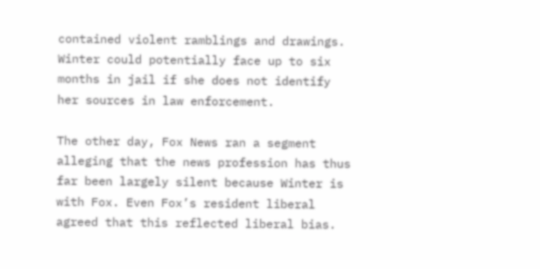contained violent ramblings and drawings. Winter could potentially face up to six months in jail if she does not identify her sources in law enforcement.

The other day, Fox News ran a segment alleging that the news profession has thus far been largely silent because Winter is with Fox. Even Fox’s resident liberal agreed that this reflected liberal bias.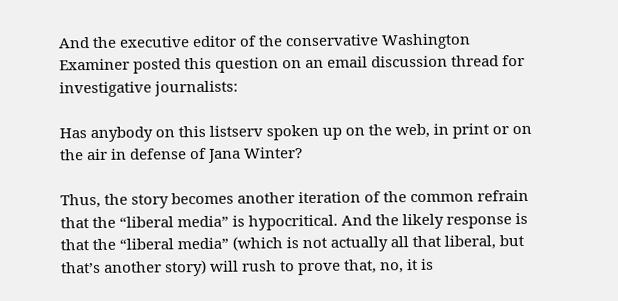And the executive editor of the conservative Washington Examiner posted this question on an email discussion thread for investigative journalists:

Has anybody on this listserv spoken up on the web, in print or on the air in defense of Jana Winter?

Thus, the story becomes another iteration of the common refrain that the “liberal media” is hypocritical. And the likely response is that the “liberal media” (which is not actually all that liberal, but that’s another story) will rush to prove that, no, it is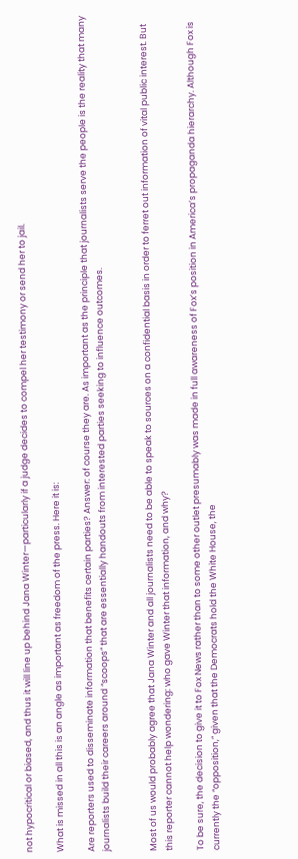not hypocritical or biased, and thus it will line up behind Jana Winter—particularly if a judge decides to compel her testimony or send her to jail.

What is missed in all this is an angle as important as freedom of the press. Here it is:

Are reporters used to disseminate information that benefits certain parties? Answer: of course they are. As important as the principle that journalists serve the people is the reality that many journalists build their careers around “scoops” that are essentially handouts from interested parties seeking to influence outcomes.


Most of us would probably agree that Jana Winter and all journalists need to be able to speak to sources on a confidential basis in order to ferret out information of vital public interest. But this reporter cannot help wondering: who gave Winter that information, and why?

To be sure, the decision to give it to Fox News rather than to some other outlet presumably was made in full awareness of Fox’s position in America’s propaganda hierarchy. Although Fox is currently the “opposition,” given that the Democrats hold the White House, the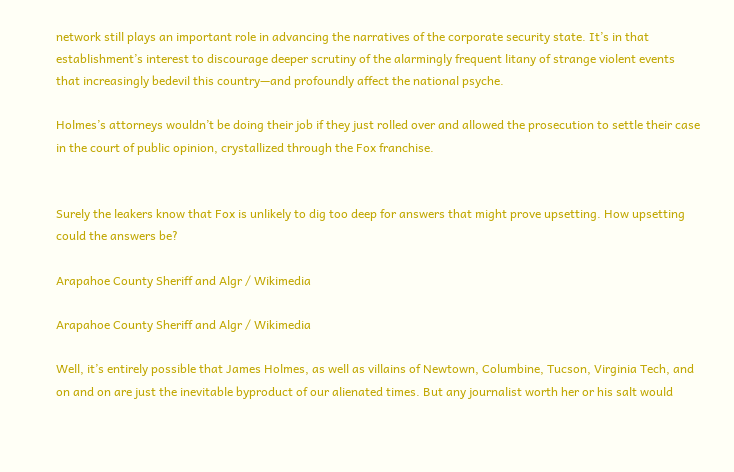network still plays an important role in advancing the narratives of the corporate security state. It’s in that establishment’s interest to discourage deeper scrutiny of the alarmingly frequent litany of strange violent events that increasingly bedevil this country—and profoundly affect the national psyche.

Holmes’s attorneys wouldn’t be doing their job if they just rolled over and allowed the prosecution to settle their case in the court of public opinion, crystallized through the Fox franchise.


Surely the leakers know that Fox is unlikely to dig too deep for answers that might prove upsetting. How upsetting could the answers be?

Arapahoe County Sheriff and Algr / Wikimedia

Arapahoe County Sheriff and Algr / Wikimedia

Well, it’s entirely possible that James Holmes, as well as villains of Newtown, Columbine, Tucson, Virginia Tech, and on and on are just the inevitable byproduct of our alienated times. But any journalist worth her or his salt would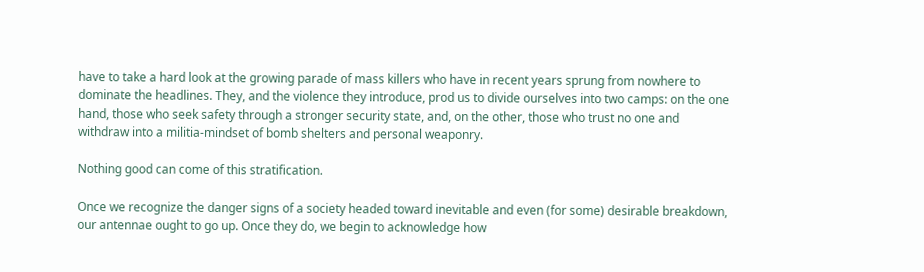have to take a hard look at the growing parade of mass killers who have in recent years sprung from nowhere to dominate the headlines. They, and the violence they introduce, prod us to divide ourselves into two camps: on the one hand, those who seek safety through a stronger security state, and, on the other, those who trust no one and withdraw into a militia-mindset of bomb shelters and personal weaponry.

Nothing good can come of this stratification.

Once we recognize the danger signs of a society headed toward inevitable and even (for some) desirable breakdown, our antennae ought to go up. Once they do, we begin to acknowledge how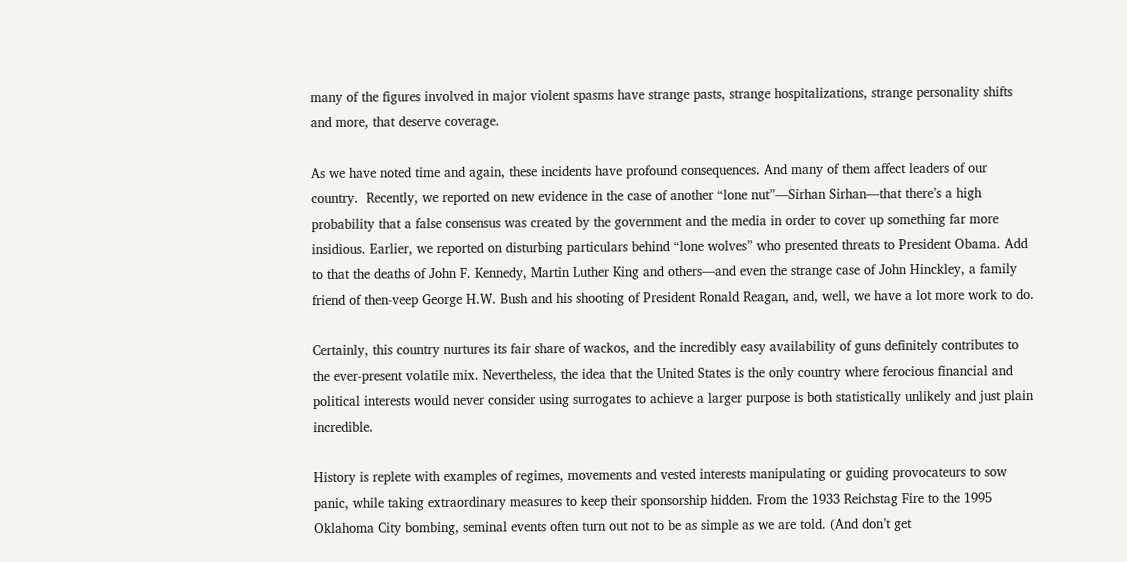many of the figures involved in major violent spasms have strange pasts, strange hospitalizations, strange personality shifts and more, that deserve coverage.

As we have noted time and again, these incidents have profound consequences. And many of them affect leaders of our country.  Recently, we reported on new evidence in the case of another “lone nut”—Sirhan Sirhan—that there’s a high probability that a false consensus was created by the government and the media in order to cover up something far more insidious. Earlier, we reported on disturbing particulars behind “lone wolves” who presented threats to President Obama. Add to that the deaths of John F. Kennedy, Martin Luther King and others—and even the strange case of John Hinckley, a family friend of then-veep George H.W. Bush and his shooting of President Ronald Reagan, and, well, we have a lot more work to do.

Certainly, this country nurtures its fair share of wackos, and the incredibly easy availability of guns definitely contributes to the ever-present volatile mix. Nevertheless, the idea that the United States is the only country where ferocious financial and political interests would never consider using surrogates to achieve a larger purpose is both statistically unlikely and just plain incredible.

History is replete with examples of regimes, movements and vested interests manipulating or guiding provocateurs to sow panic, while taking extraordinary measures to keep their sponsorship hidden. From the 1933 Reichstag Fire to the 1995 Oklahoma City bombing, seminal events often turn out not to be as simple as we are told. (And don’t get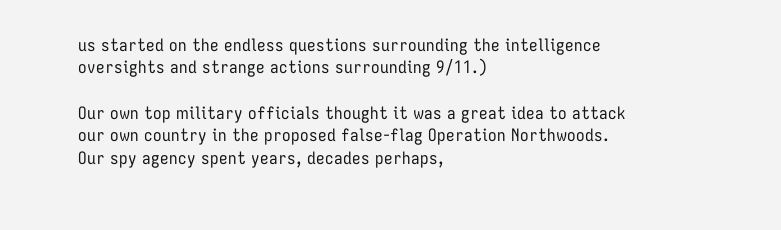us started on the endless questions surrounding the intelligence oversights and strange actions surrounding 9/11.)

Our own top military officials thought it was a great idea to attack our own country in the proposed false-flag Operation Northwoods. Our spy agency spent years, decades perhaps,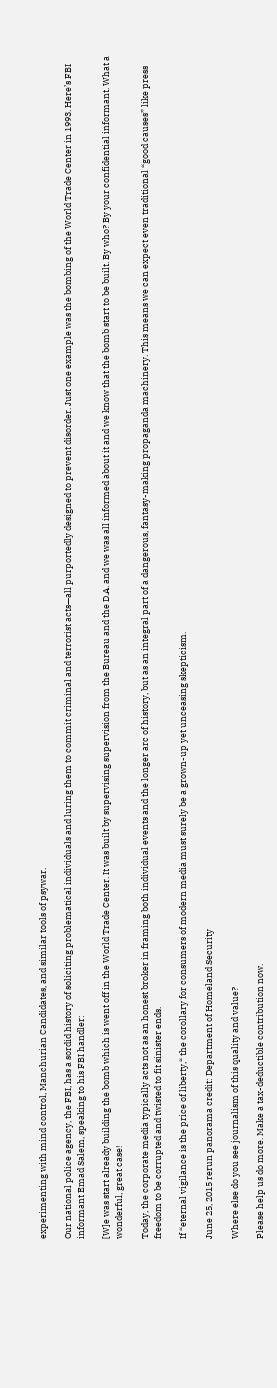experimenting with mind control, Manchurian Candidates, and similar tools of psywar.

Our national police agency, the FBI, has a sordid history of soliciting problematical individuals and luring them to commit criminal and terrorist acts—all purportedly designed to prevent disorder. Just one example was the bombing of the World Trade Center in 1993. Here’s FBI informant Emad Salem, speaking to his FBI handler:

[W]e was start already building the bomb which is went off in the World Trade Center. It was built by supervising supervision from the Bureau and the D.A. and we was all informed about it and we know that the bomb start to be built. By who? By your confidential informant. What a wonderful, great case!

Today, the corporate media typically acts not as an honest broker in framing both individual events and the longer arc of history, but as an integral part of a dangerous, fantasy-making propaganda machinery. This means we can expect even traditional “good causes” like press freedom to be corrupted and twisted to fit sinister ends.

If “eternal vigilance is the price of liberty,“ the corollary for consumers of modern media must surely be a grown-up yet unceasing skepticism.

June 25, 2015 rerun panorama credit: Department of Homeland Security

Where else do you see journalism of this quality and value?

Please help us do more. Make a tax-deductible contribution now.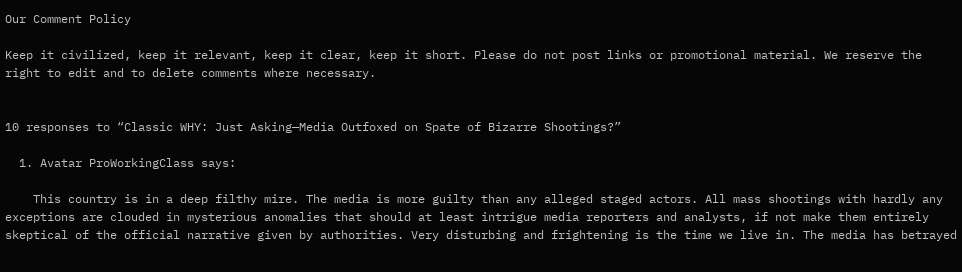Our Comment Policy

Keep it civilized, keep it relevant, keep it clear, keep it short. Please do not post links or promotional material. We reserve the right to edit and to delete comments where necessary.


10 responses to “Classic WHY: Just Asking—Media Outfoxed on Spate of Bizarre Shootings?”

  1. Avatar ProWorkingClass says:

    This country is in a deep filthy mire. The media is more guilty than any alleged staged actors. All mass shootings with hardly any exceptions are clouded in mysterious anomalies that should at least intrigue media reporters and analysts, if not make them entirely skeptical of the official narrative given by authorities. Very disturbing and frightening is the time we live in. The media has betrayed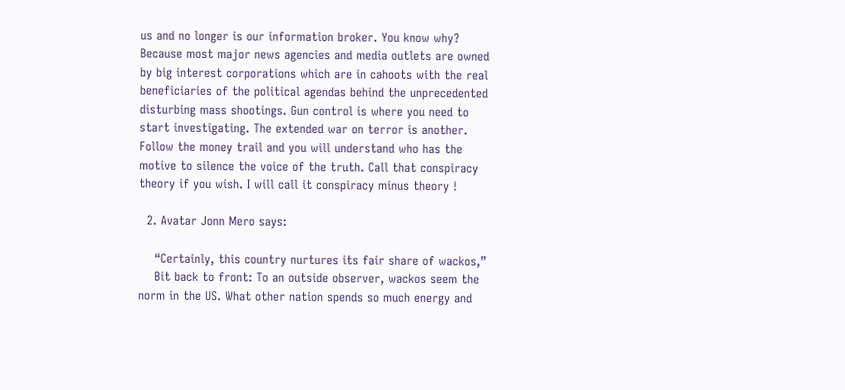us and no longer is our information broker. You know why? Because most major news agencies and media outlets are owned by big interest corporations which are in cahoots with the real beneficiaries of the political agendas behind the unprecedented disturbing mass shootings. Gun control is where you need to start investigating. The extended war on terror is another. Follow the money trail and you will understand who has the motive to silence the voice of the truth. Call that conspiracy theory if you wish. I will call it conspiracy minus theory !

  2. Avatar Jonn Mero says:

    “Certainly, this country nurtures its fair share of wackos,”
    Bit back to front: To an outside observer, wackos seem the norm in the US. What other nation spends so much energy and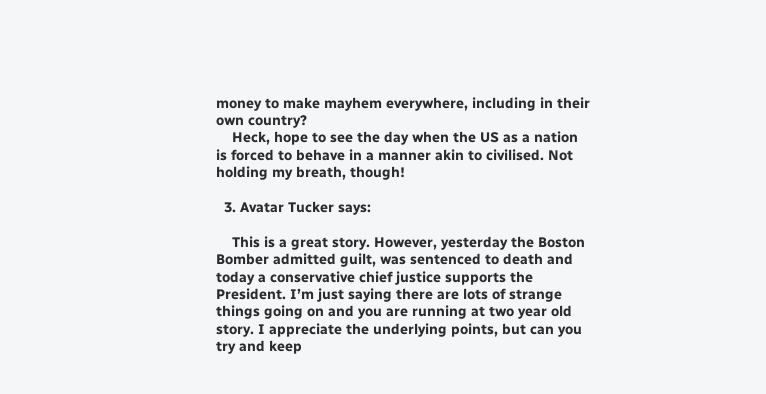money to make mayhem everywhere, including in their own country?
    Heck, hope to see the day when the US as a nation is forced to behave in a manner akin to civilised. Not holding my breath, though!

  3. Avatar Tucker says:

    This is a great story. However, yesterday the Boston Bomber admitted guilt, was sentenced to death and today a conservative chief justice supports the President. I’m just saying there are lots of strange things going on and you are running at two year old story. I appreciate the underlying points, but can you try and keep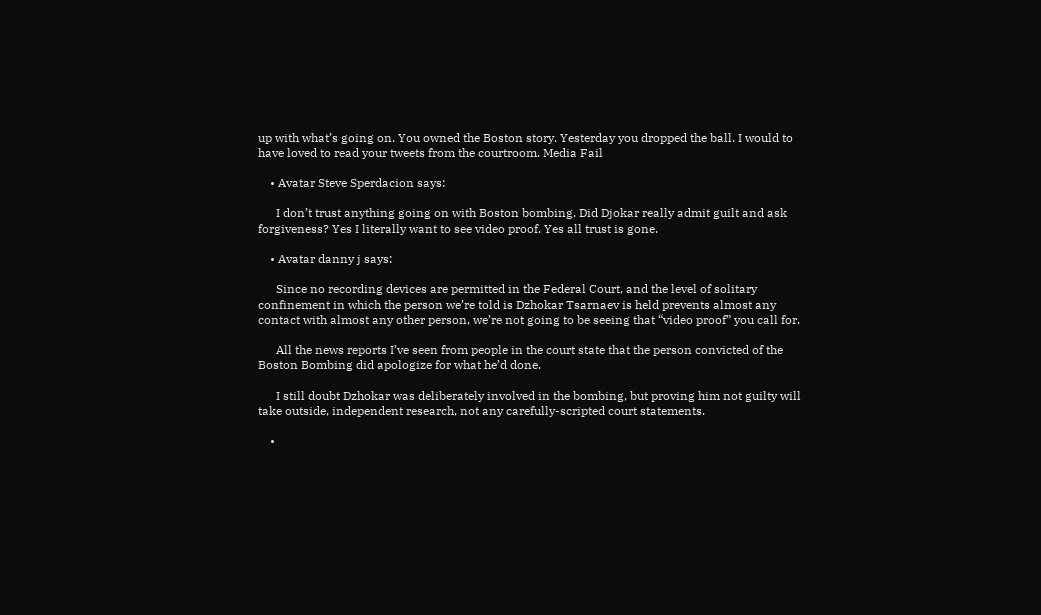up with what’s going on. You owned the Boston story. Yesterday you dropped the ball. I would to have loved to read your tweets from the courtroom. Media Fail

    • Avatar Steve Sperdacion says:

      I don’t trust anything going on with Boston bombing. Did Djokar really admit guilt and ask forgiveness? Yes I literally want to see video proof. Yes all trust is gone.

    • Avatar danny j says:

      Since no recording devices are permitted in the Federal Court, and the level of solitary confinement in which the person we’re told is Dzhokar Tsarnaev is held prevents almost any contact with almost any other person, we’re not going to be seeing that “video proof” you call for.

      All the news reports I’ve seen from people in the court state that the person convicted of the Boston Bombing did apologize for what he’d done.

      I still doubt Dzhokar was deliberately involved in the bombing, but proving him not guilty will take outside, independent research, not any carefully-scripted court statements.

    •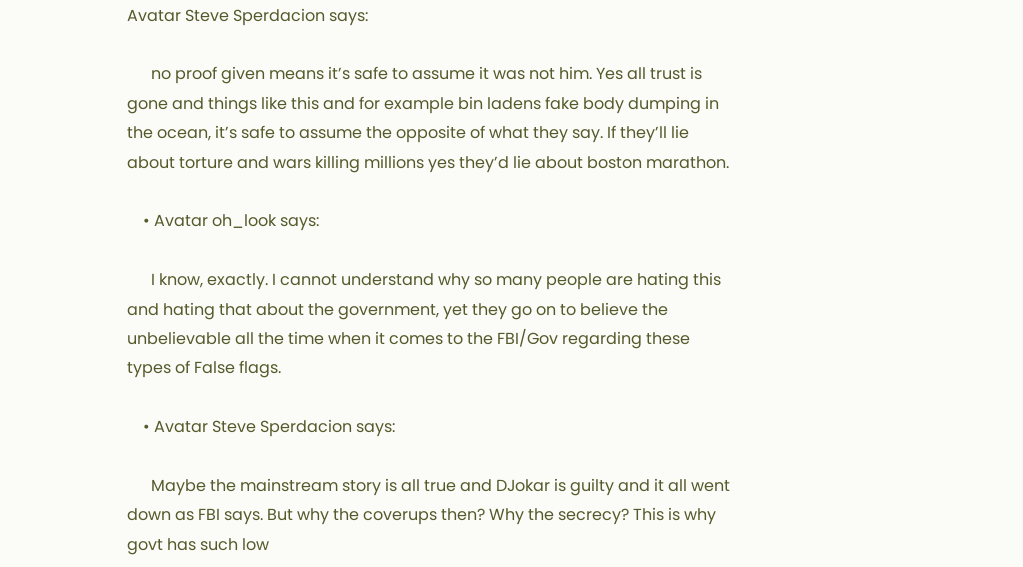Avatar Steve Sperdacion says:

      no proof given means it’s safe to assume it was not him. Yes all trust is gone and things like this and for example bin ladens fake body dumping in the ocean, it’s safe to assume the opposite of what they say. If they’ll lie about torture and wars killing millions yes they’d lie about boston marathon.

    • Avatar oh_look says:

      I know, exactly. I cannot understand why so many people are hating this and hating that about the government, yet they go on to believe the unbelievable all the time when it comes to the FBI/Gov regarding these types of False flags.

    • Avatar Steve Sperdacion says:

      Maybe the mainstream story is all true and DJokar is guilty and it all went down as FBI says. But why the coverups then? Why the secrecy? This is why govt has such low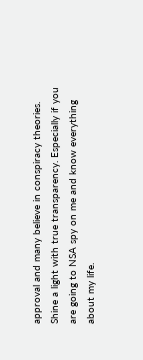approval and many believe in conspiracy theories. Shine a light with true transparency. Especially if you are going to NSA spy on me and know everything about my life.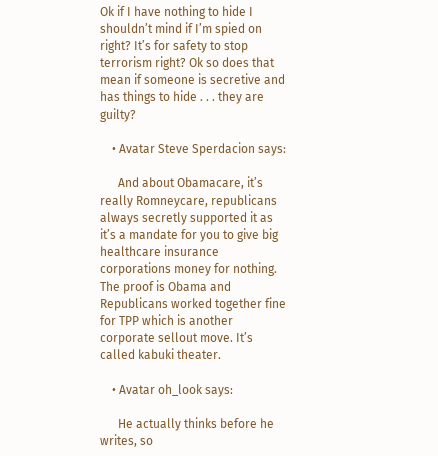Ok if I have nothing to hide I shouldn’t mind if I’m spied on right? It’s for safety to stop terrorism right? Ok so does that mean if someone is secretive and has things to hide . . . they are guilty?

    • Avatar Steve Sperdacion says:

      And about Obamacare, it’s really Romneycare, republicans always secretly supported it as it’s a mandate for you to give big healthcare insurance corporations money for nothing. The proof is Obama and Republicans worked together fine for TPP which is another corporate sellout move. It’s called kabuki theater.

    • Avatar oh_look says:

      He actually thinks before he writes, so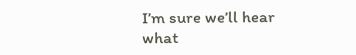I’m sure we’ll hear what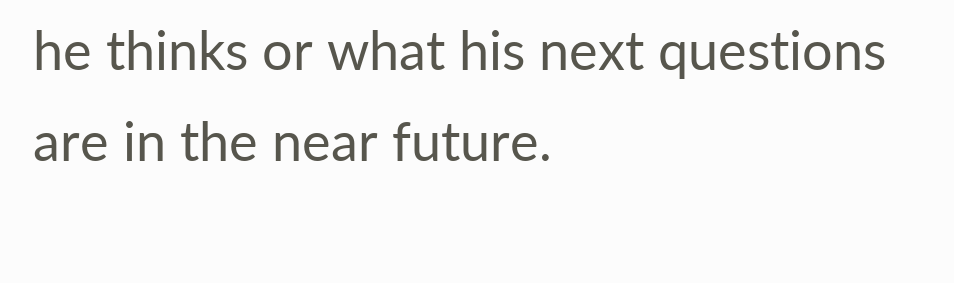he thinks or what his next questions are in the near future.